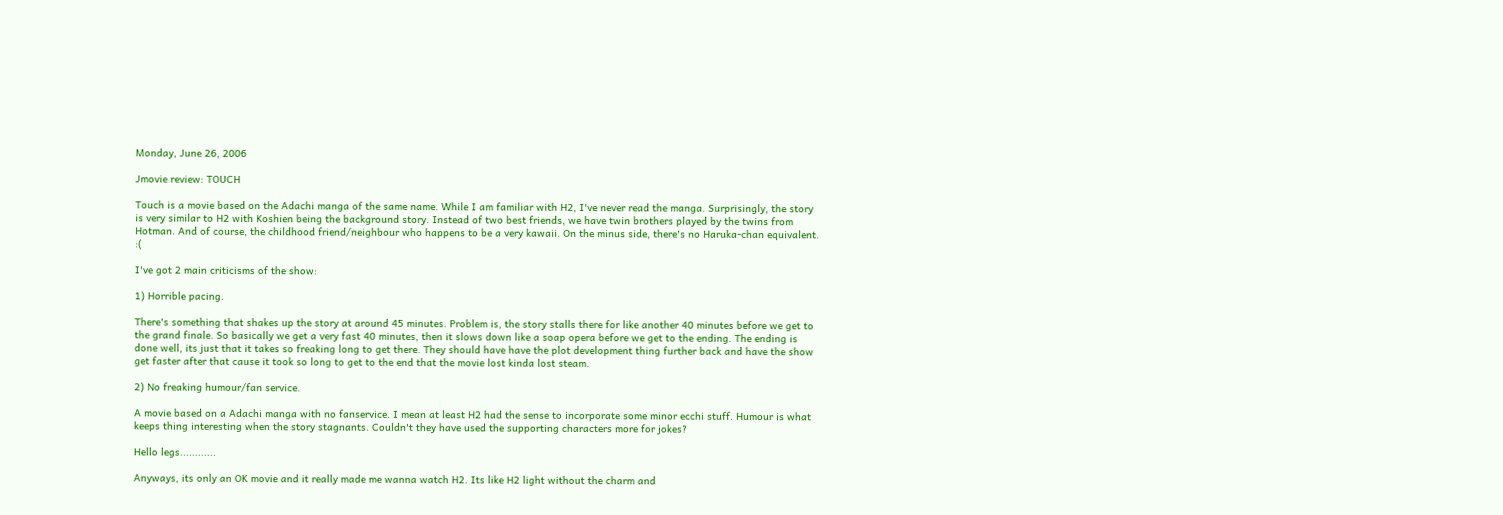Monday, June 26, 2006

Jmovie review: TOUCH

Touch is a movie based on the Adachi manga of the same name. While I am familiar with H2, I've never read the manga. Surprisingly, the story is very similar to H2 with Koshien being the background story. Instead of two best friends, we have twin brothers played by the twins from Hotman. And of course, the childhood friend/neighbour who happens to be a very kawaii. On the minus side, there's no Haruka-chan equivalent. :(

I've got 2 main criticisms of the show:

1) Horrible pacing.

There's something that shakes up the story at around 45 minutes. Problem is, the story stalls there for like another 40 minutes before we get to the grand finale. So basically we get a very fast 40 minutes, then it slows down like a soap opera before we get to the ending. The ending is done well, its just that it takes so freaking long to get there. They should have have the plot development thing further back and have the show get faster after that cause it took so long to get to the end that the movie lost kinda lost steam.

2) No freaking humour/fan service.

A movie based on a Adachi manga with no fanservice. I mean at least H2 had the sense to incorporate some minor ecchi stuff. Humour is what keeps thing interesting when the story stagnants. Couldn't they have used the supporting characters more for jokes?

Hello legs............

Anyways, its only an OK movie and it really made me wanna watch H2. Its like H2 light without the charm and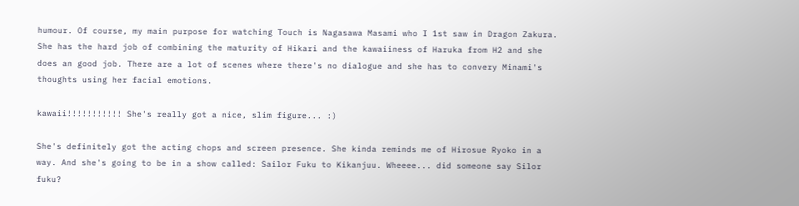humour. Of course, my main purpose for watching Touch is Nagasawa Masami who I 1st saw in Dragon Zakura. She has the hard job of combining the maturity of Hikari and the kawaiiness of Haruka from H2 and she does an good job. There are a lot of scenes where there's no dialogue and she has to convery Minami's thoughts using her facial emotions.

kawaii!!!!!!!!!!! She's really got a nice, slim figure... :)

She's definitely got the acting chops and screen presence. She kinda reminds me of Hirosue Ryoko in a way. And she's going to be in a show called: Sailor Fuku to Kikanjuu. Wheeee... did someone say Silor fuku?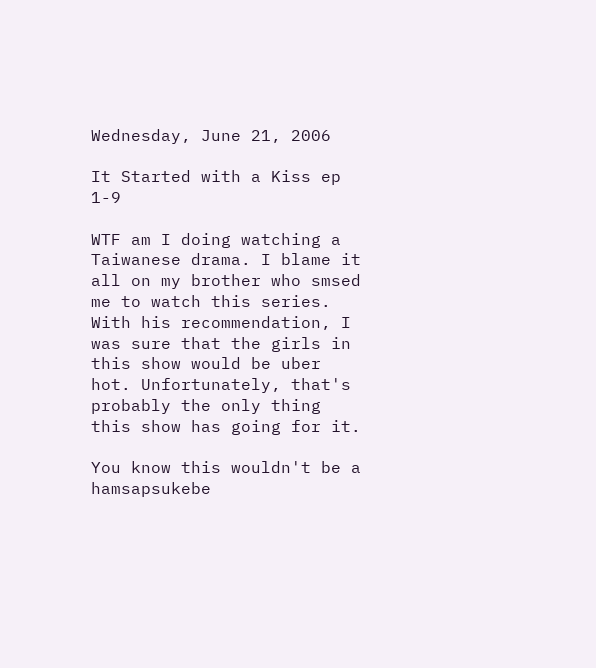Wednesday, June 21, 2006

It Started with a Kiss ep 1-9

WTF am I doing watching a Taiwanese drama. I blame it all on my brother who smsed me to watch this series. With his recommendation, I was sure that the girls in this show would be uber hot. Unfortunately, that's probably the only thing this show has going for it.

You know this wouldn't be a hamsapsukebe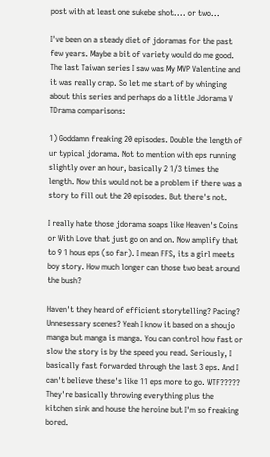post with at least one sukebe shot.... or two...

I've been on a steady diet of jdoramas for the past few years. Maybe a bit of variety would do me good. The last Taiwan series I saw was My MVP Valentine and it was really crap. So let me start of by whinging about this series and perhaps do a little Jdorama V TDrama comparisons:

1) Goddamn freaking 20 episodes. Double the length of ur typical jdorama. Not to mention with eps running slightly over an hour, basically 2 1/3 times the length. Now this would not be a problem if there was a story to fill out the 20 episodes. But there's not.

I really hate those jdorama soaps like Heaven's Coins or With Love that just go on and on. Now amplify that to 9 1 hous eps (so far). I mean FFS, its a girl meets boy story. How much longer can those two beat around the bush?

Haven't they heard of efficient storytelling? Pacing? Unnesessary scenes? Yeah I know it based on a shoujo manga but manga is manga. You can control how fast or slow the story is by the speed you read. Seriously, I basically fast forwarded through the last 3 eps. And I can't believe these's like 11 eps more to go. WTF????? They're basically throwing everything plus the kitchen sink and house the heroine but I'm so freaking bored.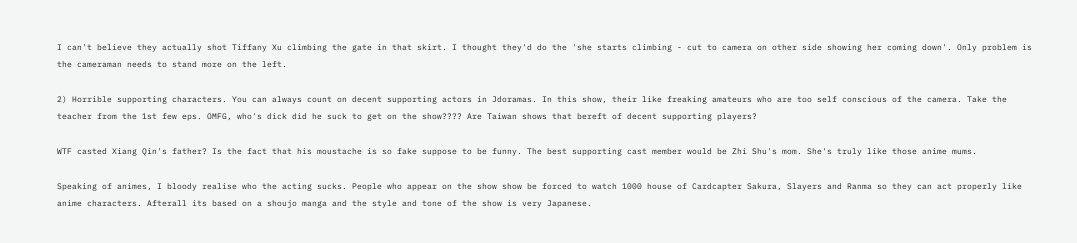I can't believe they actually shot Tiffany Xu climbing the gate in that skirt. I thought they'd do the 'she starts climbing - cut to camera on other side showing her coming down'. Only problem is the cameraman needs to stand more on the left.

2) Horrible supporting characters. You can always count on decent supporting actors in Jdoramas. In this show, their like freaking amateurs who are too self conscious of the camera. Take the teacher from the 1st few eps. OMFG, who's dick did he suck to get on the show???? Are Taiwan shows that bereft of decent supporting players?

WTF casted Xiang Qin's father? Is the fact that his moustache is so fake suppose to be funny. The best supporting cast member would be Zhi Shu's mom. She's truly like those anime mums.

Speaking of animes, I bloody realise who the acting sucks. People who appear on the show show be forced to watch 1000 house of Cardcapter Sakura, Slayers and Ranma so they can act properly like anime characters. Afterall its based on a shoujo manga and the style and tone of the show is very Japanese.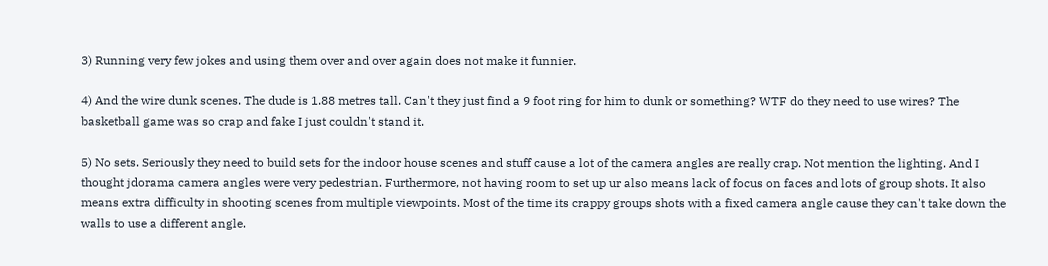3) Running very few jokes and using them over and over again does not make it funnier.

4) And the wire dunk scenes. The dude is 1.88 metres tall. Can't they just find a 9 foot ring for him to dunk or something? WTF do they need to use wires? The basketball game was so crap and fake I just couldn't stand it.

5) No sets. Seriously they need to build sets for the indoor house scenes and stuff cause a lot of the camera angles are really crap. Not mention the lighting. And I thought jdorama camera angles were very pedestrian. Furthermore, not having room to set up ur also means lack of focus on faces and lots of group shots. It also means extra difficulty in shooting scenes from multiple viewpoints. Most of the time its crappy groups shots with a fixed camera angle cause they can't take down the walls to use a different angle.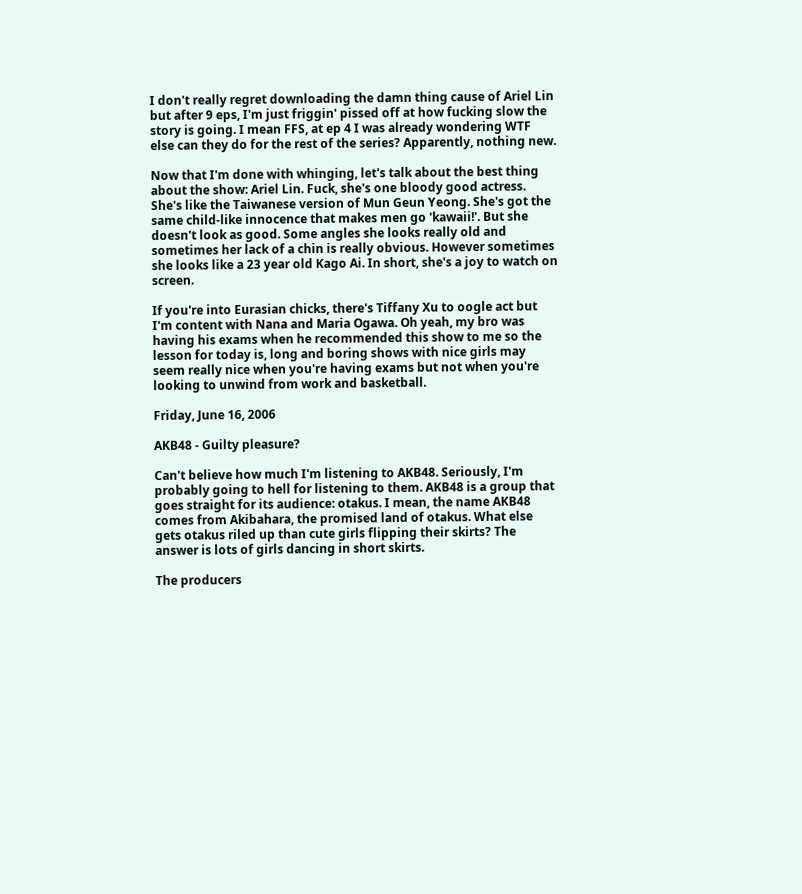I don't really regret downloading the damn thing cause of Ariel Lin but after 9 eps, I'm just friggin' pissed off at how fucking slow the story is going. I mean FFS, at ep 4 I was already wondering WTF else can they do for the rest of the series? Apparently, nothing new.

Now that I'm done with whinging, let's talk about the best thing about the show: Ariel Lin. Fuck, she's one bloody good actress. She's like the Taiwanese version of Mun Geun Yeong. She's got the same child-like innocence that makes men go 'kawaii!'. But she doesn't look as good. Some angles she looks really old and sometimes her lack of a chin is really obvious. However sometimes she looks like a 23 year old Kago Ai. In short, she's a joy to watch on screen.

If you're into Eurasian chicks, there's Tiffany Xu to oogle act but I'm content with Nana and Maria Ogawa. Oh yeah, my bro was having his exams when he recommended this show to me so the lesson for today is, long and boring shows with nice girls may seem really nice when you're having exams but not when you're looking to unwind from work and basketball.

Friday, June 16, 2006

AKB48 - Guilty pleasure?

Can't believe how much I'm listening to AKB48. Seriously, I'm probably going to hell for listening to them. AKB48 is a group that goes straight for its audience: otakus. I mean, the name AKB48 comes from Akibahara, the promised land of otakus. What else gets otakus riled up than cute girls flipping their skirts? The answer is lots of girls dancing in short skirts.

The producers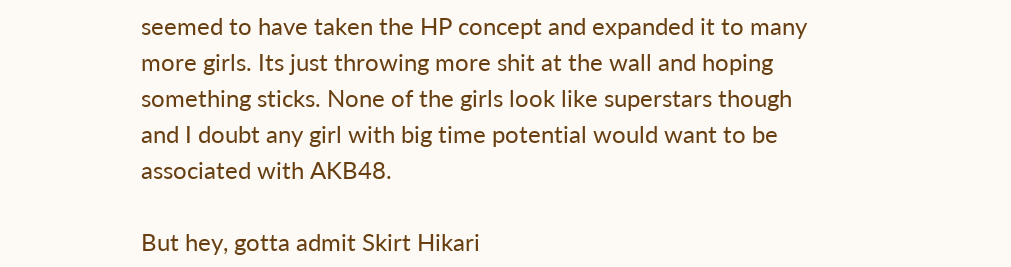seemed to have taken the HP concept and expanded it to many more girls. Its just throwing more shit at the wall and hoping something sticks. None of the girls look like superstars though and I doubt any girl with big time potential would want to be associated with AKB48.

But hey, gotta admit Skirt Hikari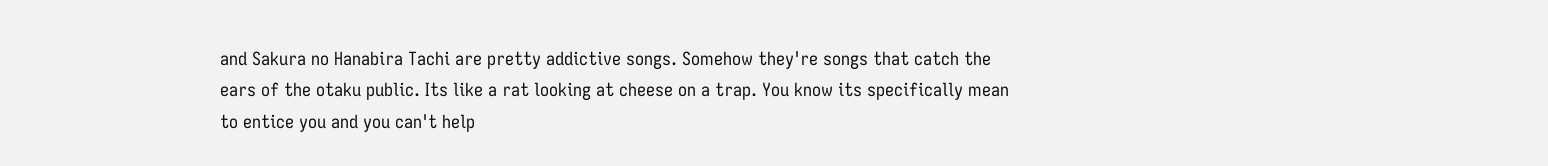and Sakura no Hanabira Tachi are pretty addictive songs. Somehow they're songs that catch the ears of the otaku public. Its like a rat looking at cheese on a trap. You know its specifically mean to entice you and you can't help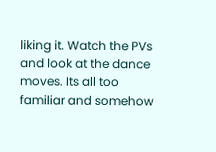liking it. Watch the PVs and look at the dance moves. Its all too familiar and somehow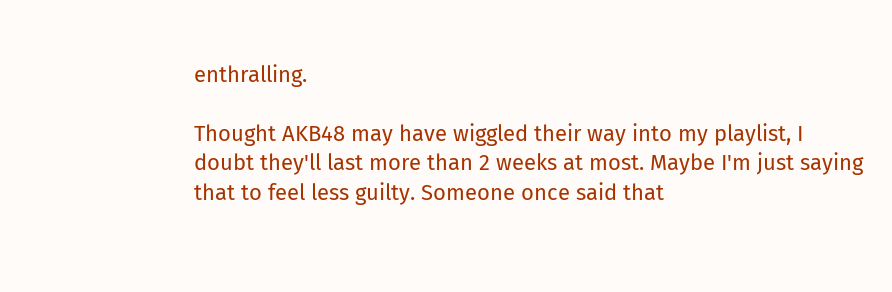enthralling.

Thought AKB48 may have wiggled their way into my playlist, I doubt they'll last more than 2 weeks at most. Maybe I'm just saying that to feel less guilty. Someone once said that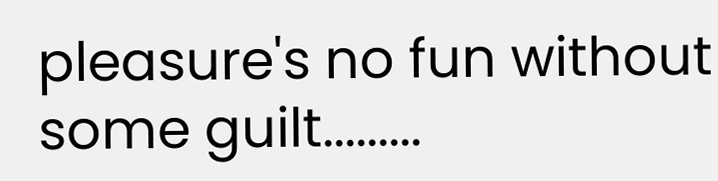pleasure's no fun without some guilt.........